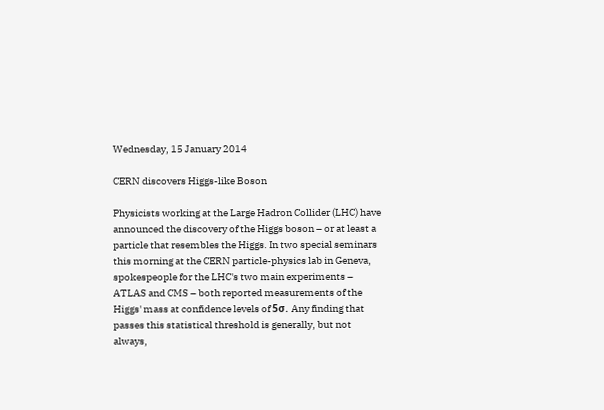Wednesday, 15 January 2014

CERN discovers Higgs-like Boson

Physicists working at the Large Hadron Collider (LHC) have announced the discovery of the Higgs boson – or at least a particle that resembles the Higgs. In two special seminars this morning at the CERN particle-physics lab in Geneva, spokespeople for the LHC's two main experiments – ATLAS and CMS – both reported measurements of the Higgs' mass at confidence levels of 5σ. Any finding that passes this statistical threshold is generally, but not always,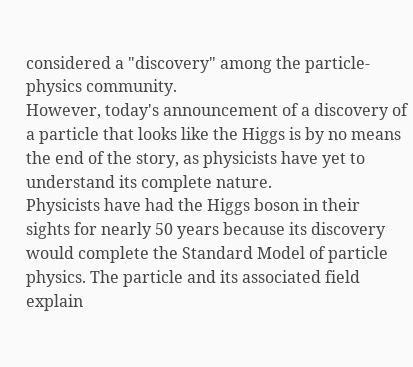considered a "discovery" among the particle-physics community.
However, today's announcement of a discovery of a particle that looks like the Higgs is by no means the end of the story, as physicists have yet to understand its complete nature.
Physicists have had the Higgs boson in their sights for nearly 50 years because its discovery would complete the Standard Model of particle physics. The particle and its associated field explain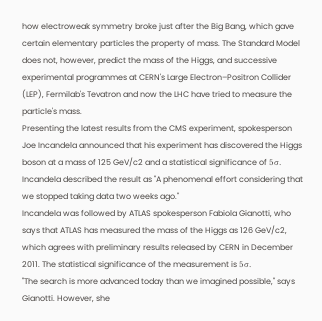how electroweak symmetry broke just after the Big Bang, which gave certain elementary particles the property of mass. The Standard Model does not, however, predict the mass of the Higgs, and successive experimental programmes at CERN's Large Electron–Positron Collider (LEP), Fermilab's Tevatron and now the LHC have tried to measure the particle's mass.
Presenting the latest results from the CMS experiment, spokesperson Joe Incandela announced that his experiment has discovered the Higgs boson at a mass of 125 GeV/c2 and a statistical significance of 5σ.
Incandela described the result as "A phenomenal effort considering that we stopped taking data two weeks ago."
Incandela was followed by ATLAS spokesperson Fabiola Gianotti, who says that ATLAS has measured the mass of the Higgs as 126 GeV/c2, which agrees with preliminary results released by CERN in December 2011. The statistical significance of the measurement is 5σ.
"The search is more advanced today than we imagined possible," says Gianotti. However, she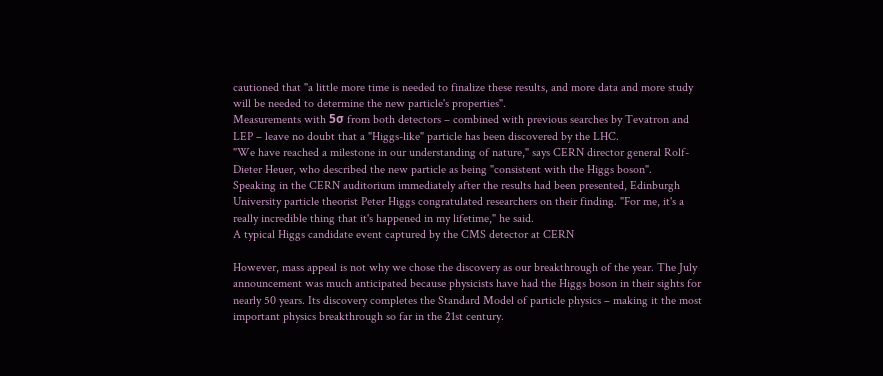cautioned that "a little more time is needed to finalize these results, and more data and more study will be needed to determine the new particle's properties".
Measurements with 5σ from both detectors – combined with previous searches by Tevatron and LEP – leave no doubt that a "Higgs-like" particle has been discovered by the LHC.
"We have reached a milestone in our understanding of nature," says CERN director general Rolf-Dieter Heuer, who described the new particle as being "consistent with the Higgs boson".
Speaking in the CERN auditorium immediately after the results had been presented, Edinburgh University particle theorist Peter Higgs congratulated researchers on their finding. "For me, it's a really incredible thing that it's happened in my lifetime," he said.
A typical Higgs candidate event captured by the CMS detector at CERN

However, mass appeal is not why we chose the discovery as our breakthrough of the year. The July announcement was much anticipated because physicists have had the Higgs boson in their sights for nearly 50 years. Its discovery completes the Standard Model of particle physics – making it the most important physics breakthrough so far in the 21st century.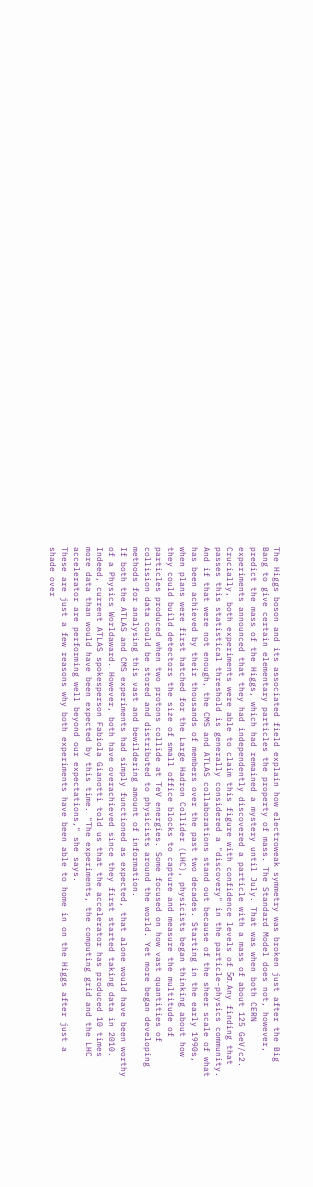The Higgs boson and its associated field explain how electroweak symmetry was broken just after the Big Bang to give certain elementary particles the property of mass. The Standard Model does not, however, predict the mass of the Higgs, which had remained a mystery until July. That was when both CERN experiments announced that they had independently discovered a particle with a mass of about 125 GeV/c2. Crucially, both experiments were able to claim this figure with confidence levels of 5σ. Any finding that passes this statistical threshold is generally considered a "discovery" in the particle-physics community.
And if that were not enough, the CMS and ATLAS collaborations stand out because of the sheer scale of what has been achieved by their thousands of members over the past two decades. Starting in the early 1990s, when plans were first hatched for the Large Hadron Collider (LHC), physicists began thinking about how they could build detectors the size of small office blocks to capture and measure the multitude of particles produced when two protons collide at TeV energies. Some focused on how vast quantities of collision data could be stored and distributed to physicists around the world. Yet more began developing methods for analysing this vast and bewildering amount of information.
If both the ATLAS and CMS experiments had simply functioned as expected, that alone would have been worthy of a Physics Worldaward. However, both have overachieved since they first started taking data in 2010. Indeed, current ATLAS spokesperson Fabiola Gianotti told us that the accelerator has produced 10 times more data than would have been expected by this time. "The experiments, the computing grid and the LHC accelerator are performing well beyond our expectations," she says.
These are just a few reasons why both experiments have been able to home in on the Higgs after just a shade over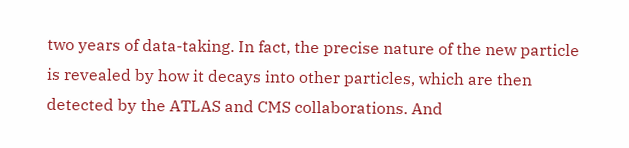two years of data-taking. In fact, the precise nature of the new particle is revealed by how it decays into other particles, which are then detected by the ATLAS and CMS collaborations. And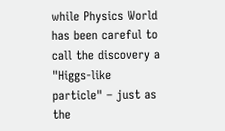while Physics World has been careful to call the discovery a "Higgs-like particle" – just as the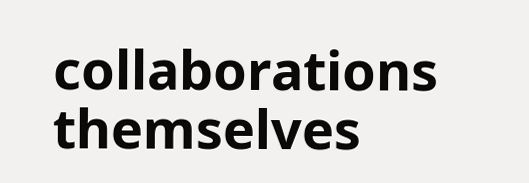collaborations themselves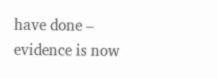have done – evidence is now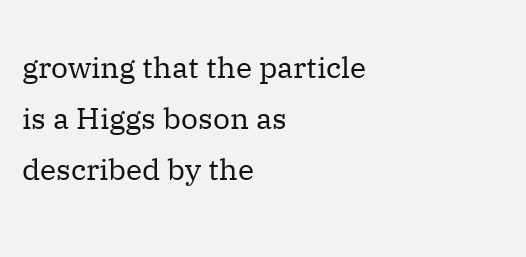growing that the particle is a Higgs boson as described by the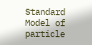Standard Model of particle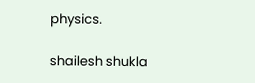physics.

shailesh shukla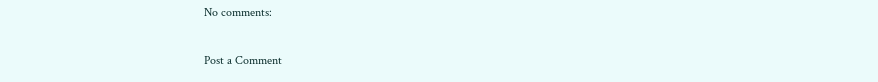No comments:

Post a Comment